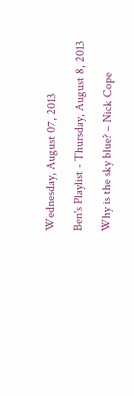Wednesday, August 07, 2013

Ben's Playlist - Thursday, August 8, 2013

Why is the sky blue? – Nick Cope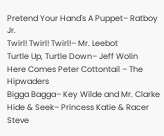Pretend Your Hand's A Puppet– Ratboy Jr.
Twirl! Twirl! Twirl!– Mr. Leebot
Turtle Up, Turtle Down– Jeff Wolin
Here Comes Peter Cottontail – The Hipwaders
Bigga Bagga– Key Wilde and Mr. Clarke
Hide & Seek– Princess Katie & Racer Steve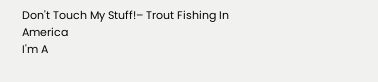Don't Touch My Stuff!– Trout Fishing In America
I'm A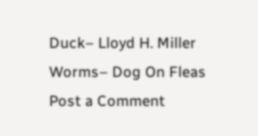Duck– Lloyd H. Miller
Worms– Dog On Fleas
Post a Comment